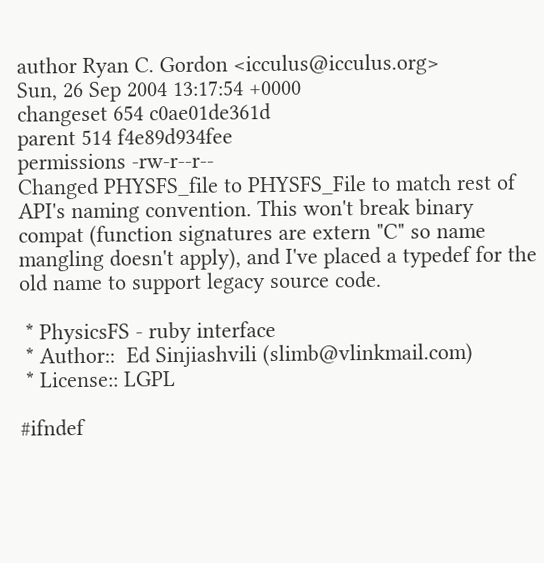author Ryan C. Gordon <icculus@icculus.org>
Sun, 26 Sep 2004 13:17:54 +0000
changeset 654 c0ae01de361d
parent 514 f4e89d934fee
permissions -rw-r--r--
Changed PHYSFS_file to PHYSFS_File to match rest of API's naming convention. This won't break binary compat (function signatures are extern "C" so name mangling doesn't apply), and I've placed a typedef for the old name to support legacy source code.

 * PhysicsFS - ruby interface
 * Author::  Ed Sinjiashvili (slimb@vlinkmail.com)
 * License:: LGPL

#ifndef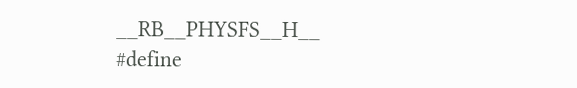__RB__PHYSFS__H__
#define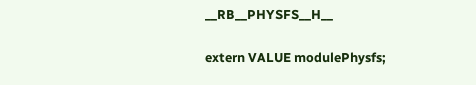__RB__PHYSFS__H__

extern VALUE modulePhysfs;